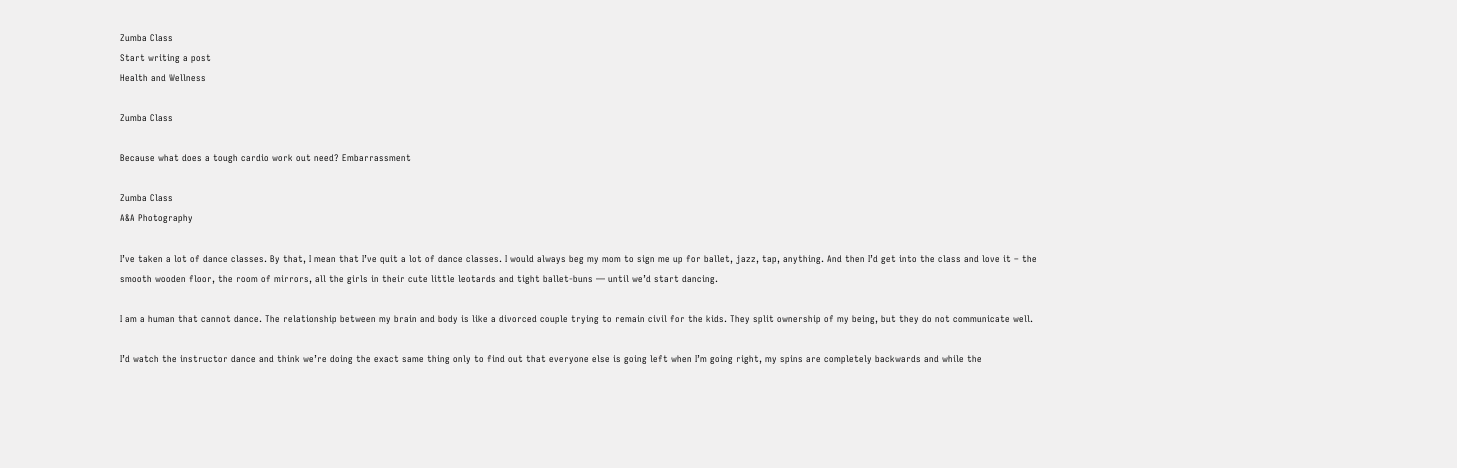Zumba Class
Start writing a post
Health and Wellness

Zumba Class

Because what does a tough cardio work out need? Embarrassment

Zumba Class
A&A Photography

I’ve taken a lot of dance classes. By that, I mean that I’ve quit a lot of dance classes. I would always beg my mom to sign me up for ballet, jazz, tap, anything. And then I’d get into the class and love it – the smooth wooden floor, the room of mirrors, all the girls in their cute little leotards and tight ballet-buns — until we’d start dancing.

I am a human that cannot dance. The relationship between my brain and body is like a divorced couple trying to remain civil for the kids. They split ownership of my being, but they do not communicate well.

I’d watch the instructor dance and think we’re doing the exact same thing only to find out that everyone else is going left when I’m going right, my spins are completely backwards and while the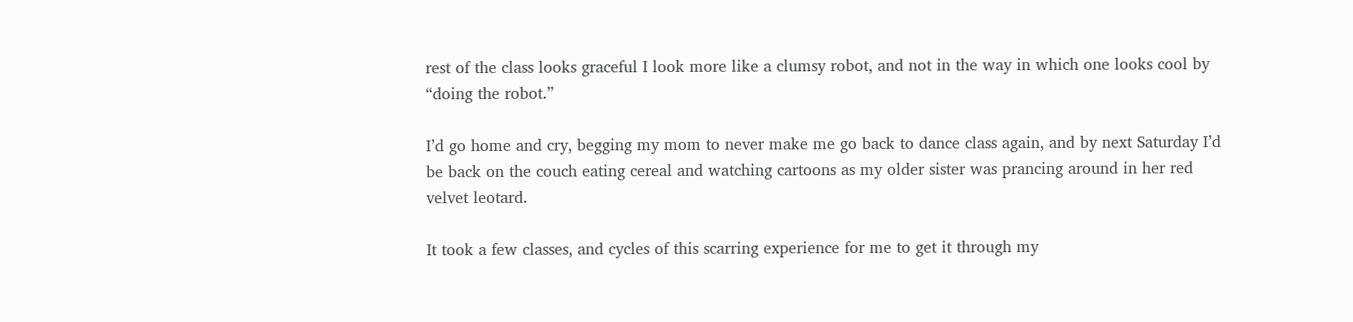rest of the class looks graceful I look more like a clumsy robot, and not in the way in which one looks cool by “doing the robot.”

I’d go home and cry, begging my mom to never make me go back to dance class again, and by next Saturday I’d be back on the couch eating cereal and watching cartoons as my older sister was prancing around in her red velvet leotard.

It took a few classes, and cycles of this scarring experience for me to get it through my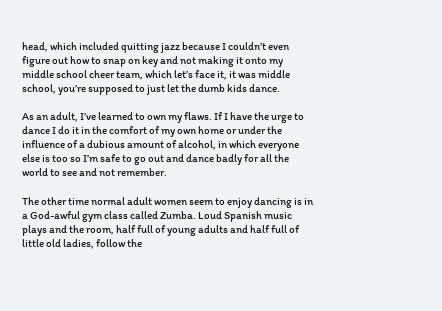head, which included quitting jazz because I couldn’t even figure out how to snap on key and not making it onto my middle school cheer team, which let’s face it, it was middle school, you’re supposed to just let the dumb kids dance.

As an adult, I’ve learned to own my flaws. If I have the urge to dance I do it in the comfort of my own home or under the influence of a dubious amount of alcohol, in which everyone else is too so I’m safe to go out and dance badly for all the world to see and not remember.

The other time normal adult women seem to enjoy dancing is in a God-awful gym class called Zumba. Loud Spanish music plays and the room, half full of young adults and half full of little old ladies, follow the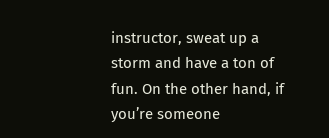instructor, sweat up a storm and have a ton of fun. On the other hand, if you’re someone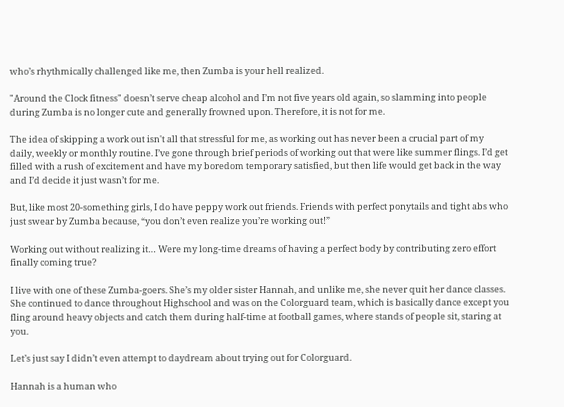who’s rhythmically challenged like me, then Zumba is your hell realized.

"Around the Clock fitness" doesn’t serve cheap alcohol and I’m not five years old again, so slamming into people during Zumba is no longer cute and generally frowned upon. Therefore, it is not for me.

The idea of skipping a work out isn't all that stressful for me, as working out has never been a crucial part of my daily, weekly or monthly routine. I’ve gone through brief periods of working out that were like summer flings. I’d get filled with a rush of excitement and have my boredom temporary satisfied, but then life would get back in the way and I’d decide it just wasn’t for me.

But, like most 20-something girls, I do have peppy work out friends. Friends with perfect ponytails and tight abs who just swear by Zumba because, “you don’t even realize you’re working out!”

Working out without realizing it… Were my long-time dreams of having a perfect body by contributing zero effort finally coming true?

I live with one of these Zumba-goers. She’s my older sister Hannah, and unlike me, she never quit her dance classes. She continued to dance throughout Highschool and was on the Colorguard team, which is basically dance except you fling around heavy objects and catch them during half-time at football games, where stands of people sit, staring at you.

Let’s just say I didn’t even attempt to daydream about trying out for Colorguard.

Hannah is a human who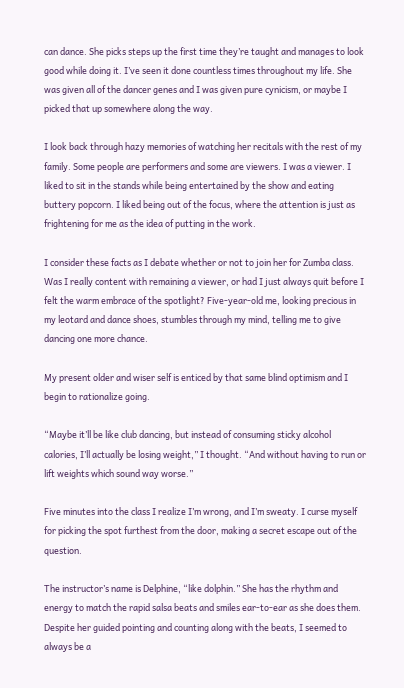can dance. She picks steps up the first time they’re taught and manages to look good while doing it. I’ve seen it done countless times throughout my life. She was given all of the dancer genes and I was given pure cynicism, or maybe I picked that up somewhere along the way.

I look back through hazy memories of watching her recitals with the rest of my family. Some people are performers and some are viewers. I was a viewer. I liked to sit in the stands while being entertained by the show and eating buttery popcorn. I liked being out of the focus, where the attention is just as frightening for me as the idea of putting in the work.

I consider these facts as I debate whether or not to join her for Zumba class. Was I really content with remaining a viewer, or had I just always quit before I felt the warm embrace of the spotlight? Five-year-old me, looking precious in my leotard and dance shoes, stumbles through my mind, telling me to give dancing one more chance.

My present older and wiser self is enticed by that same blind optimism and I begin to rationalize going.

“Maybe it’ll be like club dancing, but instead of consuming sticky alcohol calories, I’ll actually be losing weight,” I thought. “And without having to run or lift weights which sound way worse.”

Five minutes into the class I realize I’m wrong, and I’m sweaty. I curse myself for picking the spot furthest from the door, making a secret escape out of the question.

The instructor’s name is Delphine, “like dolphin.” She has the rhythm and energy to match the rapid salsa beats and smiles ear-to-ear as she does them. Despite her guided pointing and counting along with the beats, I seemed to always be a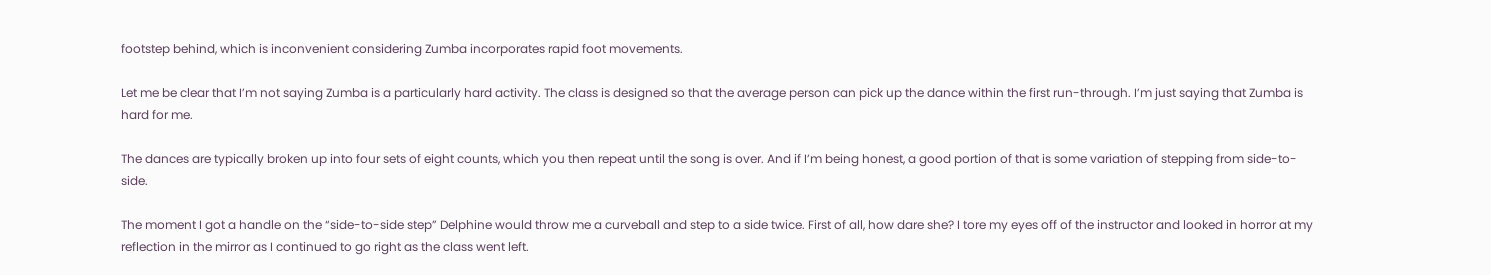footstep behind, which is inconvenient considering Zumba incorporates rapid foot movements.

Let me be clear that I’m not saying Zumba is a particularly hard activity. The class is designed so that the average person can pick up the dance within the first run-through. I’m just saying that Zumba is hard for me.

The dances are typically broken up into four sets of eight counts, which you then repeat until the song is over. And if I’m being honest, a good portion of that is some variation of stepping from side-to-side.

The moment I got a handle on the “side-to-side step” Delphine would throw me a curveball and step to a side twice. First of all, how dare she? I tore my eyes off of the instructor and looked in horror at my reflection in the mirror as I continued to go right as the class went left.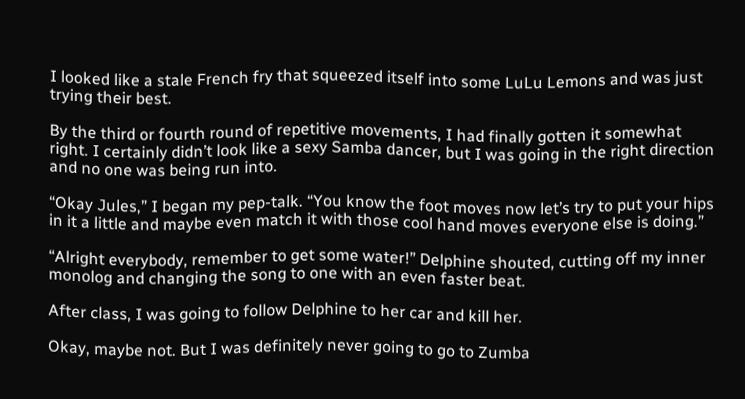I looked like a stale French fry that squeezed itself into some LuLu Lemons and was just trying their best.

By the third or fourth round of repetitive movements, I had finally gotten it somewhat right. I certainly didn’t look like a sexy Samba dancer, but I was going in the right direction and no one was being run into.

“Okay Jules,” I began my pep-talk. “You know the foot moves now let’s try to put your hips in it a little and maybe even match it with those cool hand moves everyone else is doing.”

“Alright everybody, remember to get some water!” Delphine shouted, cutting off my inner monolog and changing the song to one with an even faster beat.

After class, I was going to follow Delphine to her car and kill her.

Okay, maybe not. But I was definitely never going to go to Zumba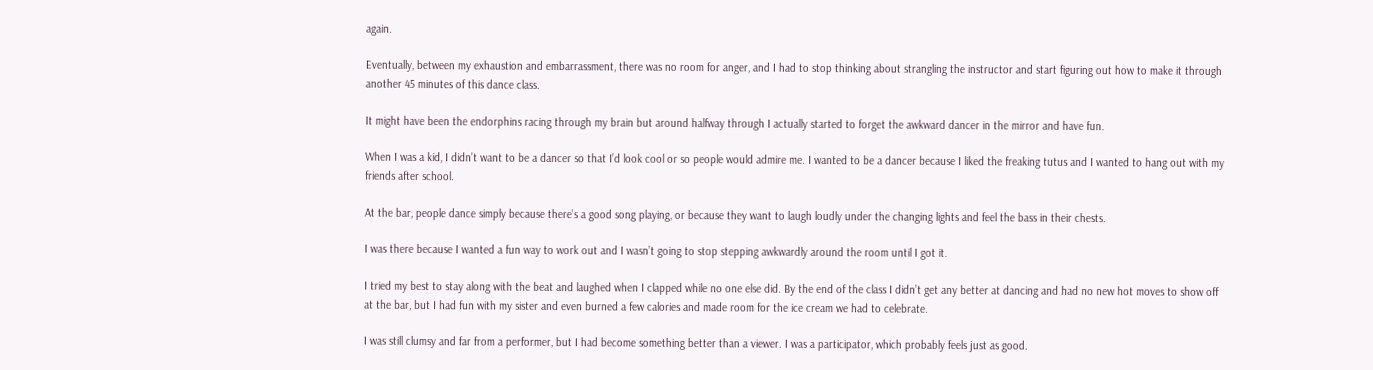again.

Eventually, between my exhaustion and embarrassment, there was no room for anger, and I had to stop thinking about strangling the instructor and start figuring out how to make it through another 45 minutes of this dance class.

It might have been the endorphins racing through my brain but around halfway through I actually started to forget the awkward dancer in the mirror and have fun.

When I was a kid, I didn’t want to be a dancer so that I’d look cool or so people would admire me. I wanted to be a dancer because I liked the freaking tutus and I wanted to hang out with my friends after school.

At the bar, people dance simply because there’s a good song playing, or because they want to laugh loudly under the changing lights and feel the bass in their chests.

I was there because I wanted a fun way to work out and I wasn’t going to stop stepping awkwardly around the room until I got it.

I tried my best to stay along with the beat and laughed when I clapped while no one else did. By the end of the class I didn’t get any better at dancing and had no new hot moves to show off at the bar, but I had fun with my sister and even burned a few calories and made room for the ice cream we had to celebrate.

I was still clumsy and far from a performer, but I had become something better than a viewer. I was a participator, which probably feels just as good.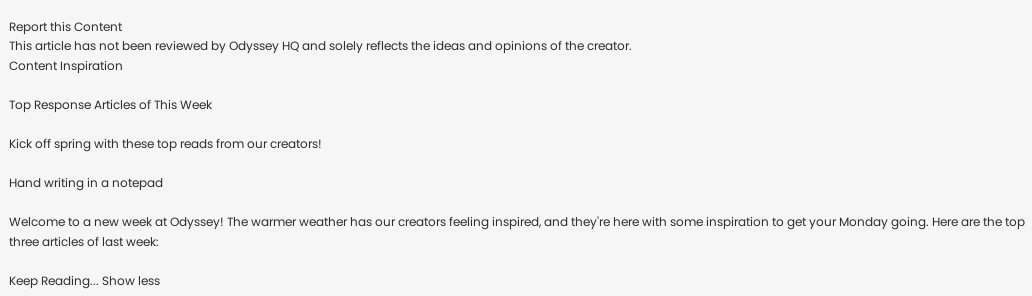Report this Content
This article has not been reviewed by Odyssey HQ and solely reflects the ideas and opinions of the creator.
Content Inspiration

Top Response Articles of This Week

Kick off spring with these top reads from our creators!

Hand writing in a notepad

Welcome to a new week at Odyssey! The warmer weather has our creators feeling inspired, and they're here with some inspiration to get your Monday going. Here are the top three articles of last week:

Keep Reading... Show less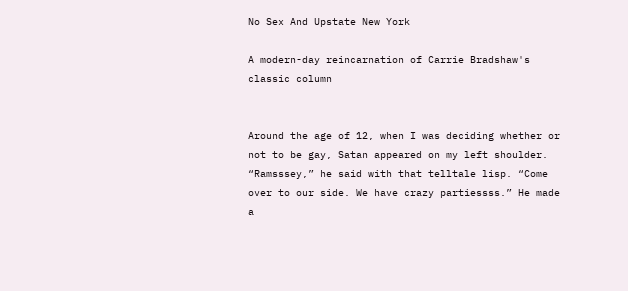No Sex And Upstate New York

A modern-day reincarnation of Carrie Bradshaw's classic column


Around the age of 12, when I was deciding whether or not to be gay, Satan appeared on my left shoulder. “Ramsssey,” he said with that telltale lisp. “Come over to our side. We have crazy partiessss.” He made a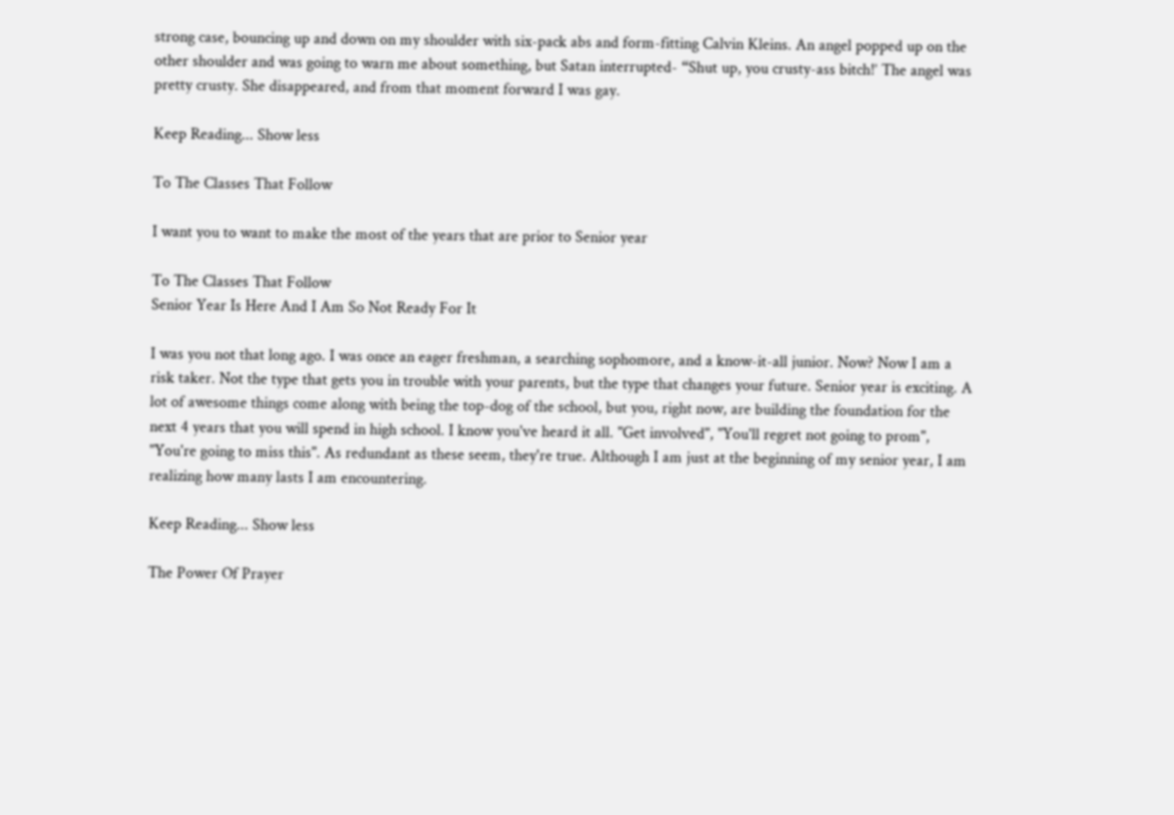strong case, bouncing up and down on my shoulder with six-pack abs and form-fitting Calvin Kleins. An angel popped up on the other shoulder and was going to warn me about something, but Satan interrupted- “Shut up, you crusty-ass bitch!’ The angel was pretty crusty. She disappeared, and from that moment forward I was gay.

Keep Reading... Show less

To The Classes That Follow

I want you to want to make the most of the years that are prior to Senior year

To The Classes That Follow
Senior Year Is Here And I Am So Not Ready For It

I was you not that long ago. I was once an eager freshman, a searching sophomore, and a know-it-all junior. Now? Now I am a risk taker. Not the type that gets you in trouble with your parents, but the type that changes your future. Senior year is exciting. A lot of awesome things come along with being the top-dog of the school, but you, right now, are building the foundation for the next 4 years that you will spend in high school. I know you've heard it all. "Get involved", "You'll regret not going to prom", "You're going to miss this". As redundant as these seem, they're true. Although I am just at the beginning of my senior year, I am realizing how many lasts I am encountering.

Keep Reading... Show less

The Power Of Prayer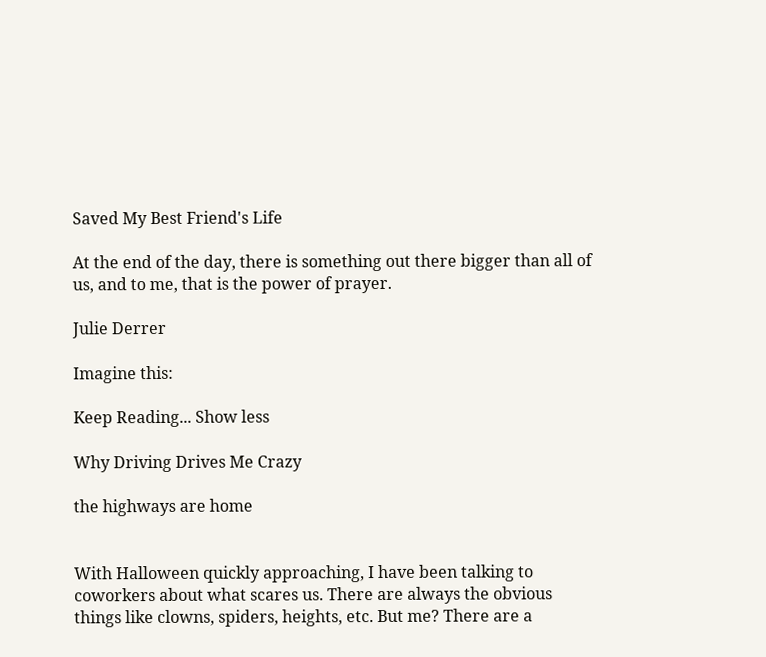Saved My Best Friend's Life

At the end of the day, there is something out there bigger than all of us, and to me, that is the power of prayer.

Julie Derrer

Imagine this:

Keep Reading... Show less

Why Driving Drives Me Crazy

the highways are home


With Halloween quickly approaching, I have been talking to coworkers about what scares us. There are always the obvious things like clowns, spiders, heights, etc. But me? There are a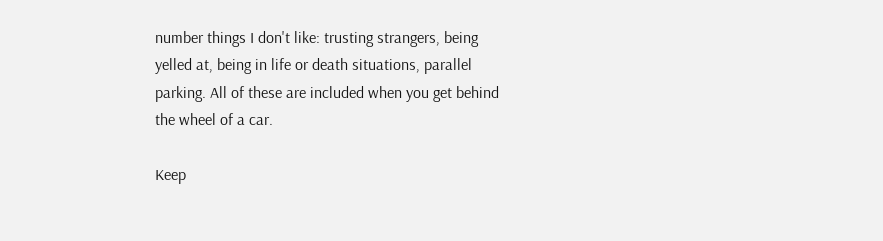number things I don't like: trusting strangers, being yelled at, being in life or death situations, parallel parking. All of these are included when you get behind the wheel of a car.

Keep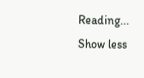Reading... Show less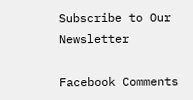Subscribe to Our Newsletter

Facebook Comments